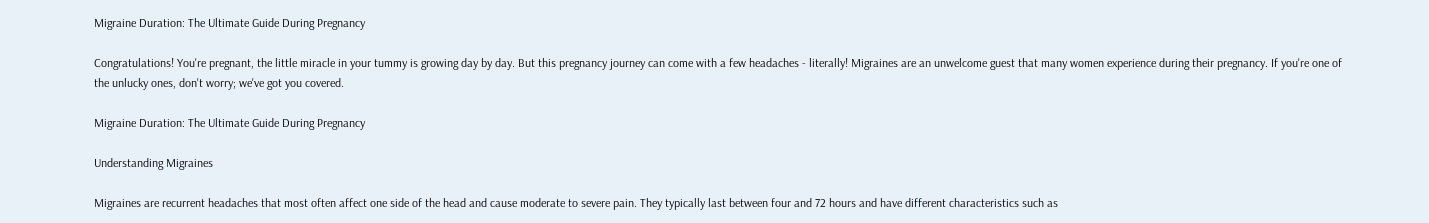Migraine Duration: The Ultimate Guide During Pregnancy

Congratulations! You're pregnant, the little miracle in your tummy is growing day by day. But this pregnancy journey can come with a few headaches - literally! Migraines are an unwelcome guest that many women experience during their pregnancy. If you're one of the unlucky ones, don't worry; we've got you covered.

Migraine Duration: The Ultimate Guide During Pregnancy

Understanding Migraines

Migraines are recurrent headaches that most often affect one side of the head and cause moderate to severe pain. They typically last between four and 72 hours and have different characteristics such as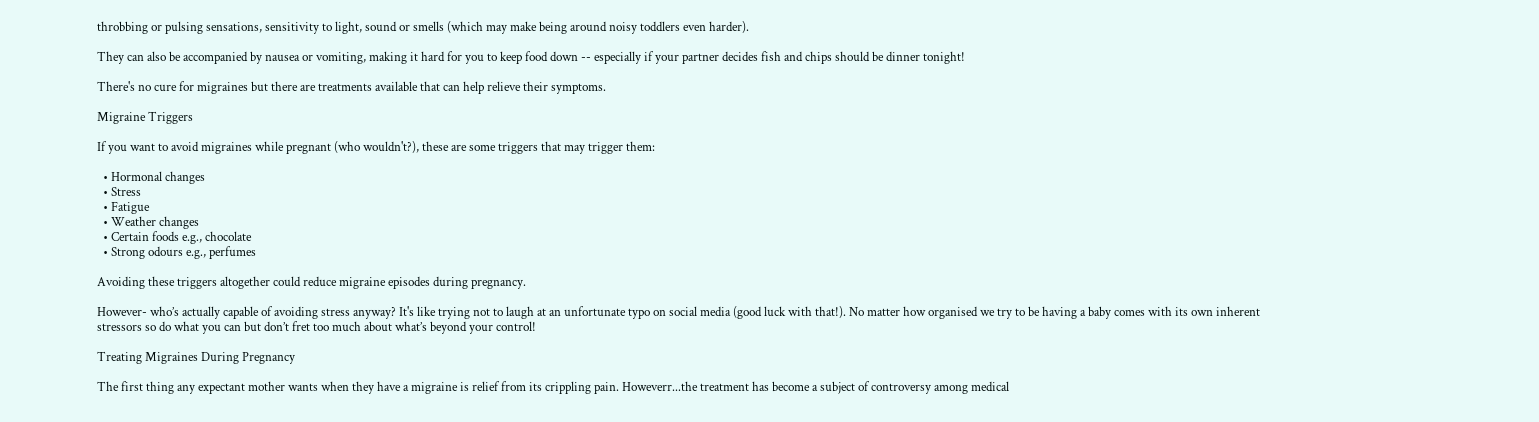throbbing or pulsing sensations, sensitivity to light, sound or smells (which may make being around noisy toddlers even harder).

They can also be accompanied by nausea or vomiting, making it hard for you to keep food down -- especially if your partner decides fish and chips should be dinner tonight!

There's no cure for migraines but there are treatments available that can help relieve their symptoms.

Migraine Triggers

If you want to avoid migraines while pregnant (who wouldn't?), these are some triggers that may trigger them:

  • Hormonal changes
  • Stress
  • Fatigue
  • Weather changes
  • Certain foods e.g., chocolate
  • Strong odours e.g., perfumes

Avoiding these triggers altogether could reduce migraine episodes during pregnancy.

However- who’s actually capable of avoiding stress anyway? It's like trying not to laugh at an unfortunate typo on social media (good luck with that!). No matter how organised we try to be having a baby comes with its own inherent stressors so do what you can but don’t fret too much about what’s beyond your control!

Treating Migraines During Pregnancy

The first thing any expectant mother wants when they have a migraine is relief from its crippling pain. Howeverr...the treatment has become a subject of controversy among medical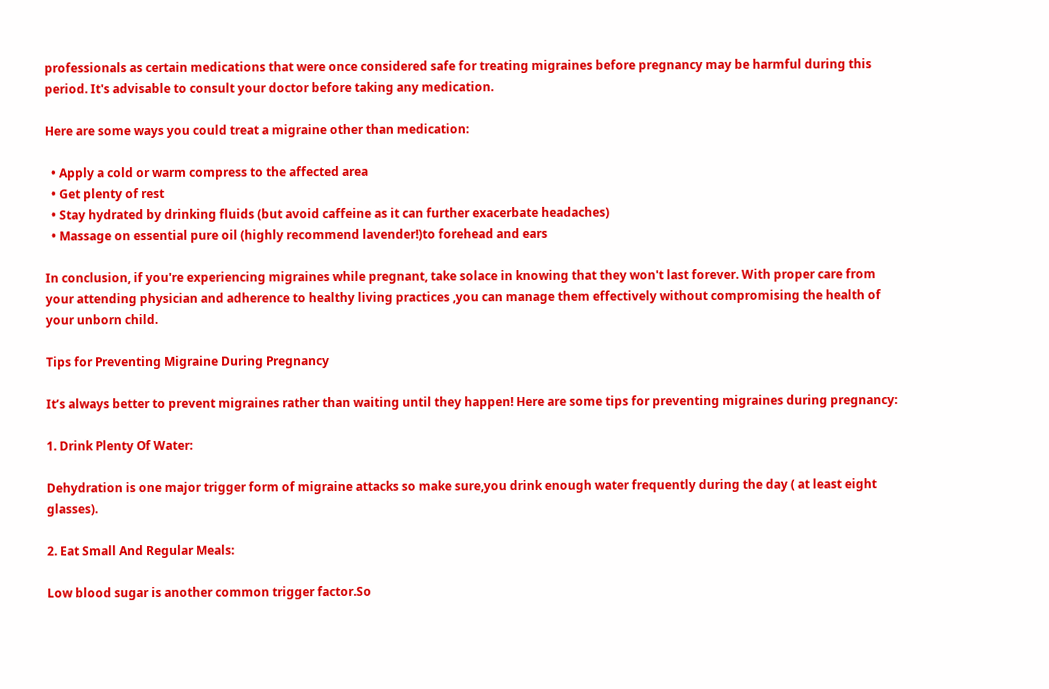professionals as certain medications that were once considered safe for treating migraines before pregnancy may be harmful during this period. It's advisable to consult your doctor before taking any medication.

Here are some ways you could treat a migraine other than medication:

  • Apply a cold or warm compress to the affected area
  • Get plenty of rest
  • Stay hydrated by drinking fluids (but avoid caffeine as it can further exacerbate headaches)
  • Massage on essential pure oil (highly recommend lavender!)to forehead and ears

In conclusion, if you're experiencing migraines while pregnant, take solace in knowing that they won't last forever. With proper care from your attending physician and adherence to healthy living practices ,you can manage them effectively without compromising the health of your unborn child.

Tips for Preventing Migraine During Pregnancy

It’s always better to prevent migraines rather than waiting until they happen! Here are some tips for preventing migraines during pregnancy:

1. Drink Plenty Of Water:

Dehydration is one major trigger form of migraine attacks so make sure,you drink enough water frequently during the day ( at least eight glasses).

2. Eat Small And Regular Meals:

Low blood sugar is another common trigger factor.So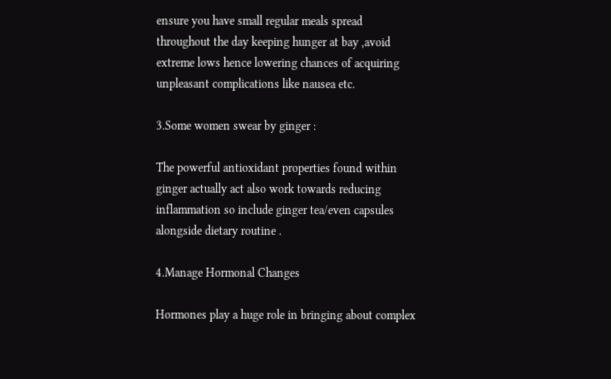ensure you have small regular meals spread throughout the day keeping hunger at bay ,avoid extreme lows hence lowering chances of acquiring unpleasant complications like nausea etc.

3.Some women swear by ginger :

The powerful antioxidant properties found within ginger actually act also work towards reducing inflammation so include ginger tea/even capsules alongside dietary routine .

4.Manage Hormonal Changes

Hormones play a huge role in bringing about complex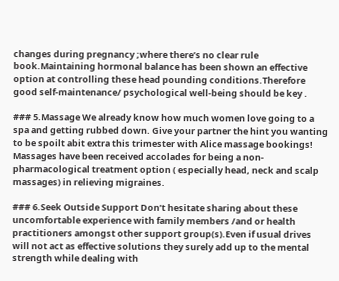changes during pregnancy ;where there’s no clear rule book.Maintaining hormonal balance has been shown an effective option at controlling these head pounding conditions.Therefore good self-maintenance/ psychological well-being should be key .

### 5.Massage We already know how much women love going to a spa and getting rubbed down. Give your partner the hint you wanting to be spoilt abit extra this trimester with Alice massage bookings! Massages have been received accolades for being a non-pharmacological treatment option ( especially head, neck and scalp massages) in relieving migraines.

### 6.Seek Outside Support Don’t hesitate sharing about these uncomfortable experience with family members /and or health practitioners amongst other support group(s).Even if usual drives will not act as effective solutions they surely add up to the mental strength while dealing with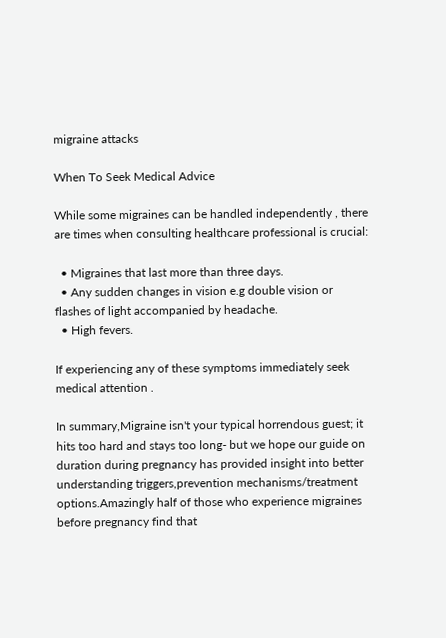migraine attacks

When To Seek Medical Advice

While some migraines can be handled independently , there are times when consulting healthcare professional is crucial:

  • Migraines that last more than three days.
  • Any sudden changes in vision e.g double vision or flashes of light accompanied by headache.
  • High fevers.

If experiencing any of these symptoms immediately seek medical attention .

In summary,Migraine isn't your typical horrendous guest; it hits too hard and stays too long- but we hope our guide on duration during pregnancy has provided insight into better understanding triggers,prevention mechanisms/treatment options.Amazingly half of those who experience migraines before pregnancy find that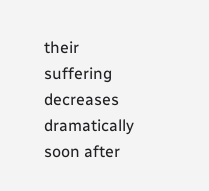their suffering decreases dramatically soon after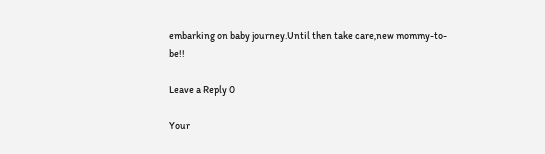embarking on baby journey.Until then take care,new mommy-to-be!!

Leave a Reply 0

Your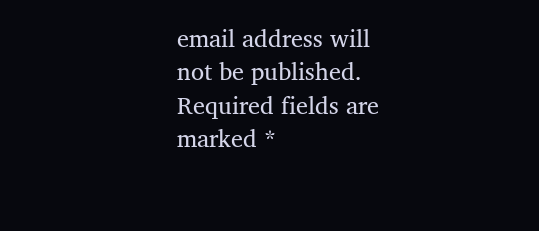email address will not be published. Required fields are marked *